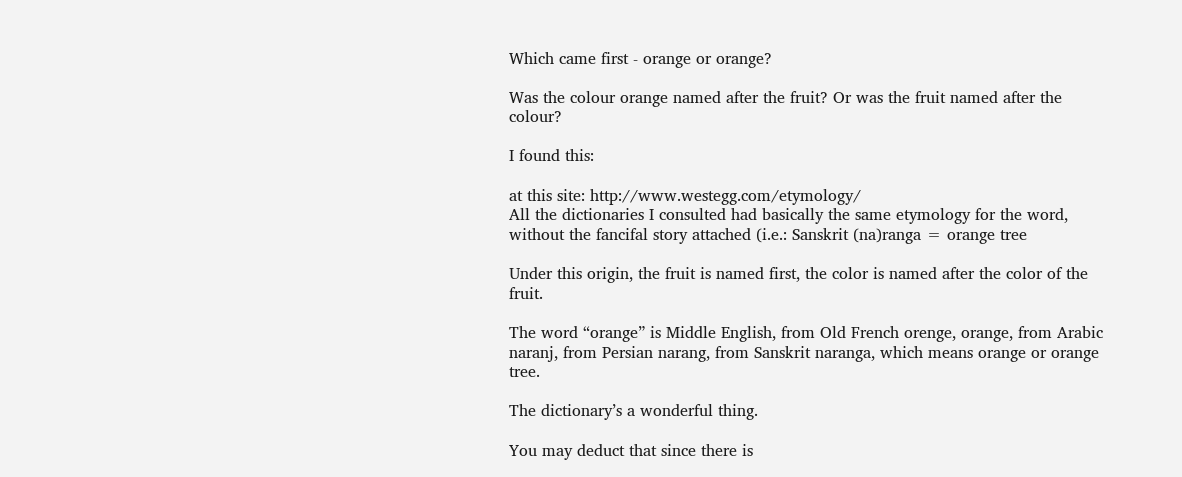Which came first - orange or orange?

Was the colour orange named after the fruit? Or was the fruit named after the colour?

I found this:

at this site: http://www.westegg.com/etymology/
All the dictionaries I consulted had basically the same etymology for the word, without the fancifal story attached (i.e.: Sanskrit (na)ranga = orange tree

Under this origin, the fruit is named first, the color is named after the color of the fruit.

The word “orange” is Middle English, from Old French orenge, orange, from Arabic naranj, from Persian narang, from Sanskrit naranga, which means orange or orange tree.

The dictionary’s a wonderful thing.

You may deduct that since there is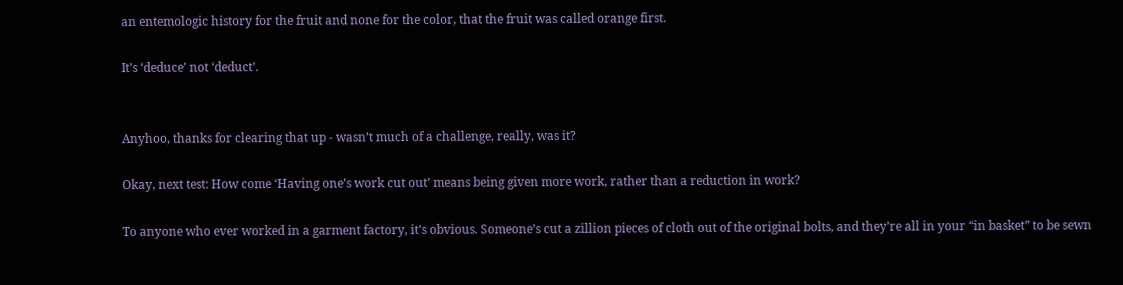an entemologic history for the fruit and none for the color, that the fruit was called orange first.

It’s ‘deduce’ not ‘deduct’.


Anyhoo, thanks for clearing that up - wasn’t much of a challenge, really, was it?

Okay, next test: How come ‘Having one’s work cut out’ means being given more work, rather than a reduction in work?

To anyone who ever worked in a garment factory, it’s obvious. Someone’s cut a zillion pieces of cloth out of the original bolts, and they’re all in your “in basket” to be sewn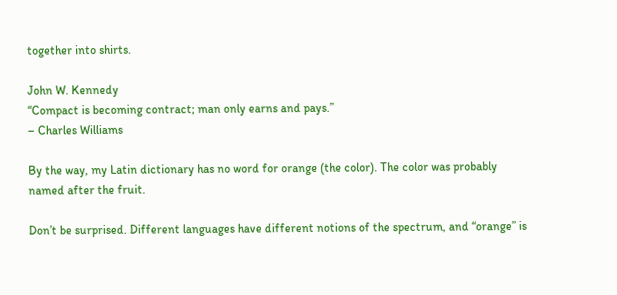together into shirts.

John W. Kennedy
“Compact is becoming contract; man only earns and pays.”
– Charles Williams

By the way, my Latin dictionary has no word for orange (the color). The color was probably named after the fruit.

Don’t be surprised. Different languages have different notions of the spectrum, and “orange” is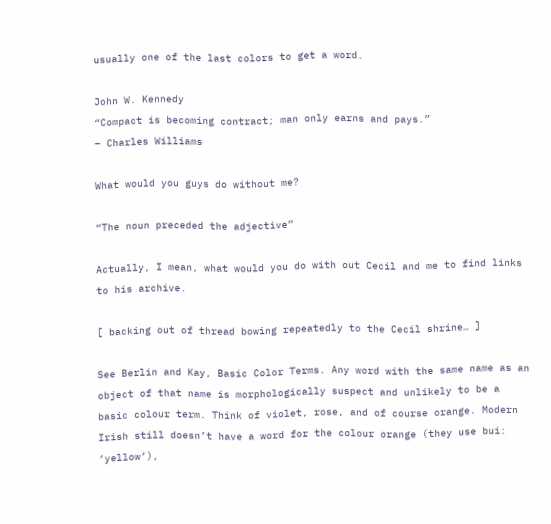usually one of the last colors to get a word.

John W. Kennedy
“Compact is becoming contract; man only earns and pays.”
– Charles Williams

What would you guys do without me?

“The noun preceded the adjective”

Actually, I mean, what would you do with out Cecil and me to find links to his archive.

[ backing out of thread bowing repeatedly to the Cecil shrine… ]

See Berlin and Kay, Basic Color Terms. Any word with the same name as an object of that name is morphologically suspect and unlikely to be a basic colour term. Think of violet, rose, and of course orange. Modern Irish still doesn’t have a word for the colour orange (they use bui: ‘yellow’),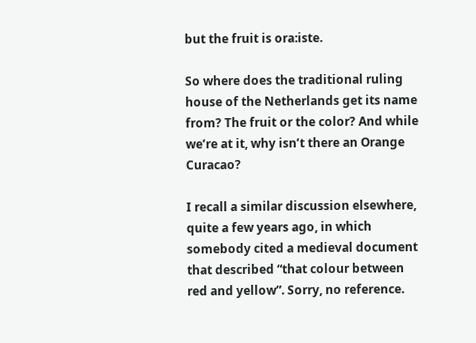but the fruit is ora:iste.

So where does the traditional ruling house of the Netherlands get its name from? The fruit or the color? And while we’re at it, why isn’t there an Orange Curacao?

I recall a similar discussion elsewhere, quite a few years ago, in which somebody cited a medieval document that described “that colour between red and yellow”. Sorry, no reference.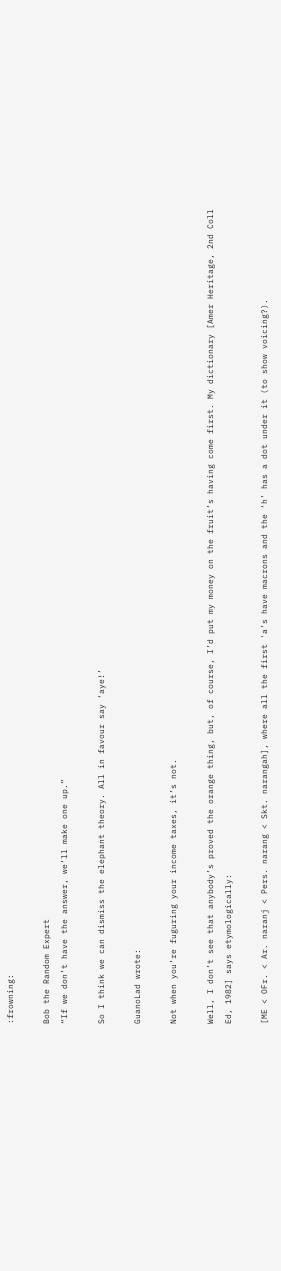:frowning:

Bob the Random Expert
“If we don’t have the answer, we’ll make one up.”

So I think we can dismiss the elephant theory. All in favour say ‘aye!’

GuanoLad wrote:

Not when you’re fuguring your income taxes, it’s not.

Well, I don’t see that anybody’s proved the orange thing, but, of course, I’d put my money on the fruit’s having come first. My dictionary [Amer Heritage, 2nd Coll Ed, 1982] says etymologically:

[ME < OFr. < Ar. naranj < Pers. narang < Skt. narangah], where all the first 'a’s have macrons and the ‘h’ has a dot under it (to show voicing?).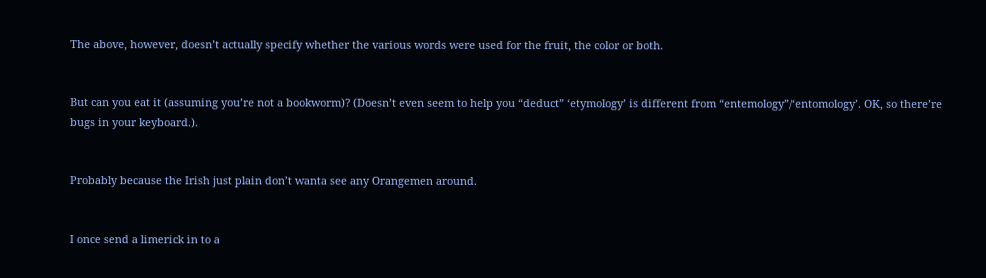The above, however, doesn’t actually specify whether the various words were used for the fruit, the color or both.


But can you eat it (assuming you’re not a bookworm)? (Doesn’t even seem to help you “deduct” ‘etymology’ is different from “entemology”/‘entomology’. OK, so there’re bugs in your keyboard.).


Probably because the Irish just plain don’t wanta see any Orangemen around.


I once send a limerick in to a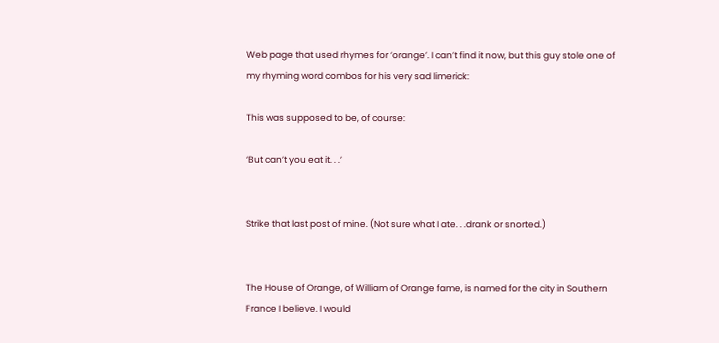Web page that used rhymes for ‘orange’. I can’t find it now, but this guy stole one of my rhyming word combos for his very sad limerick:

This was supposed to be, of course:

‘But can’t you eat it. . .’


Strike that last post of mine. (Not sure what I ate. . .drank or snorted.)


The House of Orange, of William of Orange fame, is named for the city in Southern France I believe. I would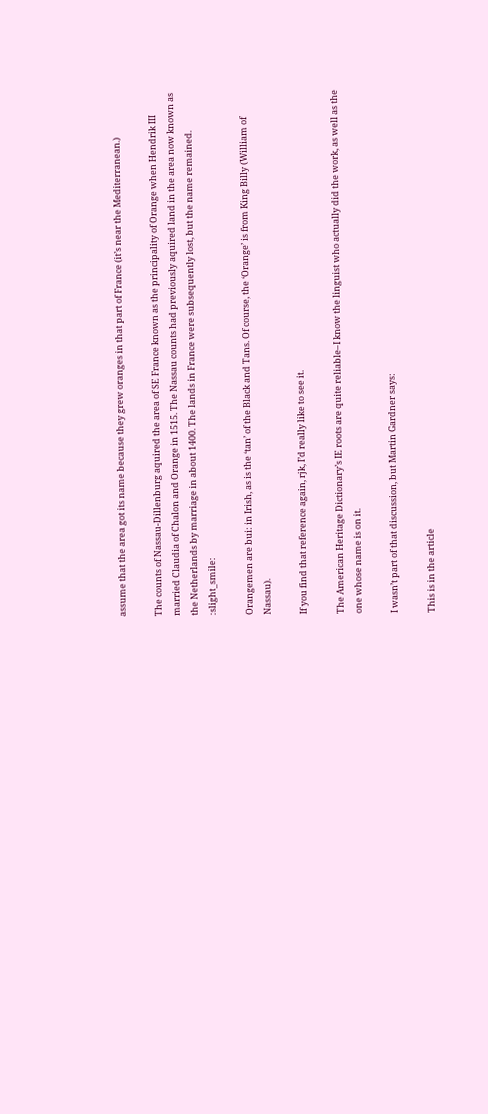assume that the area got its name because they grew oranges in that part of France (it’s near the Mediterranean.)

The counts of Nassau-Dillenburg aquired the area of SE France known as the principality of Orange when Hendrik III married Claudia of Chalon and Orange in 1515. The Nassau counts had previously aquired land in the area now known as the Netherlands by marriage in about 1400. The lands in France were subsequently lost, but the name remained. :slight_smile:

Orangemen are bui: in Irish, as is the ‘tan’ of the Black and Tans. Of course, the ‘Orange’ is from King Billy (William of Nassau).

If you find that reference again, rjk, I’d really like to see it.

The American Heritage Dictionary’s IE roots are quite reliable–I know the linguist who actually did the work, as well as the one whose name is on it.

I wasn’t part of that discussion, but Martin Gardner says:

This is in the article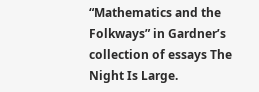“Mathematics and the Folkways” in Gardner’s collection of essays The Night Is Large.